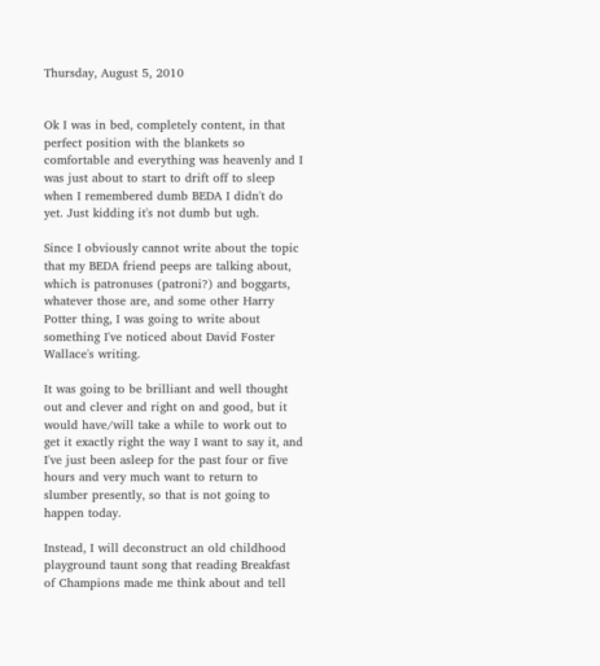Thursday, August 5, 2010


Ok I was in bed, completely content, in that perfect position with the blankets so comfortable and everything was heavenly and I was just about to start to drift off to sleep when I remembered dumb BEDA I didn't do yet. Just kidding it's not dumb but ugh.

Since I obviously cannot write about the topic that my BEDA friend peeps are talking about, which is patronuses (patroni?) and boggarts, whatever those are, and some other Harry Potter thing, I was going to write about something I've noticed about David Foster Wallace's writing.

It was going to be brilliant and well thought out and clever and right on and good, but it would have/will take a while to work out to get it exactly right the way I want to say it, and I've just been asleep for the past four or five hours and very much want to return to slumber presently, so that is not going to happen today.

Instead, I will deconstruct an old childhood playground taunt song that reading Breakfast of Champions made me think about and tell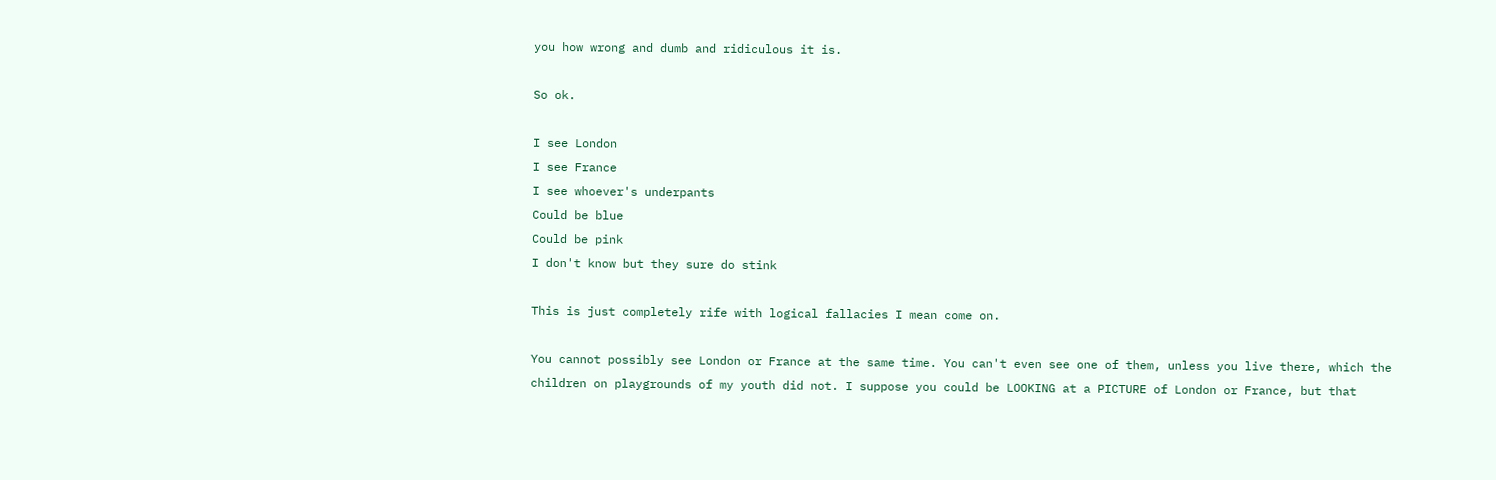you how wrong and dumb and ridiculous it is.

So ok.

I see London
I see France
I see whoever's underpants
Could be blue
Could be pink
I don't know but they sure do stink

This is just completely rife with logical fallacies I mean come on.

You cannot possibly see London or France at the same time. You can't even see one of them, unless you live there, which the children on playgrounds of my youth did not. I suppose you could be LOOKING at a PICTURE of London or France, but that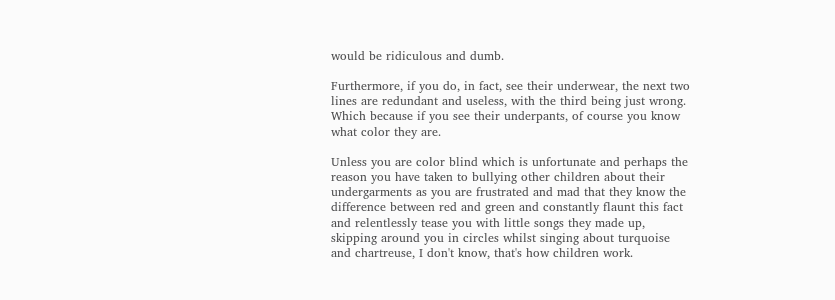would be ridiculous and dumb.

Furthermore, if you do, in fact, see their underwear, the next two lines are redundant and useless, with the third being just wrong. Which because if you see their underpants, of course you know what color they are.

Unless you are color blind which is unfortunate and perhaps the reason you have taken to bullying other children about their undergarments as you are frustrated and mad that they know the difference between red and green and constantly flaunt this fact and relentlessly tease you with little songs they made up, skipping around you in circles whilst singing about turquoise and chartreuse, I don't know, that's how children work.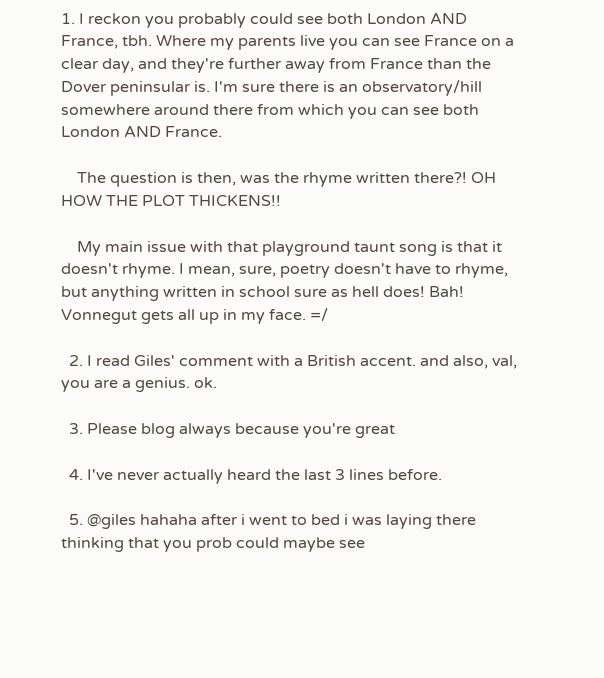1. I reckon you probably could see both London AND France, tbh. Where my parents live you can see France on a clear day, and they're further away from France than the Dover peninsular is. I'm sure there is an observatory/hill somewhere around there from which you can see both London AND France.

    The question is then, was the rhyme written there?! OH HOW THE PLOT THICKENS!!

    My main issue with that playground taunt song is that it doesn't rhyme. I mean, sure, poetry doesn't have to rhyme, but anything written in school sure as hell does! Bah! Vonnegut gets all up in my face. =/

  2. I read Giles' comment with a British accent. and also, val, you are a genius. ok.

  3. Please blog always because you're great

  4. I've never actually heard the last 3 lines before.

  5. @giles hahaha after i went to bed i was laying there thinking that you prob could maybe see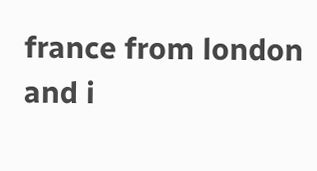france from london and i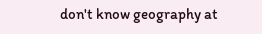don't know geography at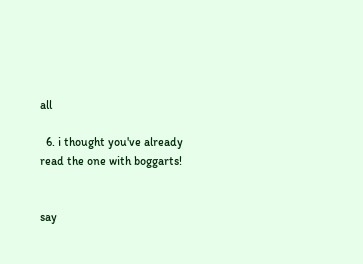all

  6. i thought you've already read the one with boggarts!


say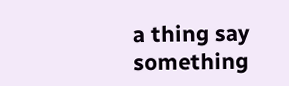a thing say something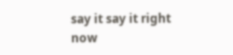say it say it right now